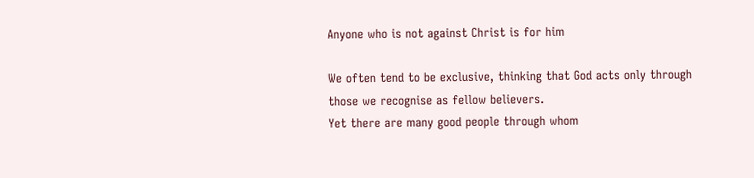Anyone who is not against Christ is for him

We often tend to be exclusive, thinking that God acts only through those we recognise as fellow believers.
Yet there are many good people through whom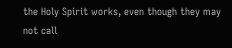the Holy Spirit works, even though they may not call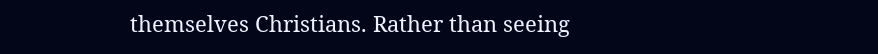themselves Christians. Rather than seeing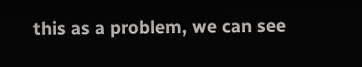this as a problem, we can see